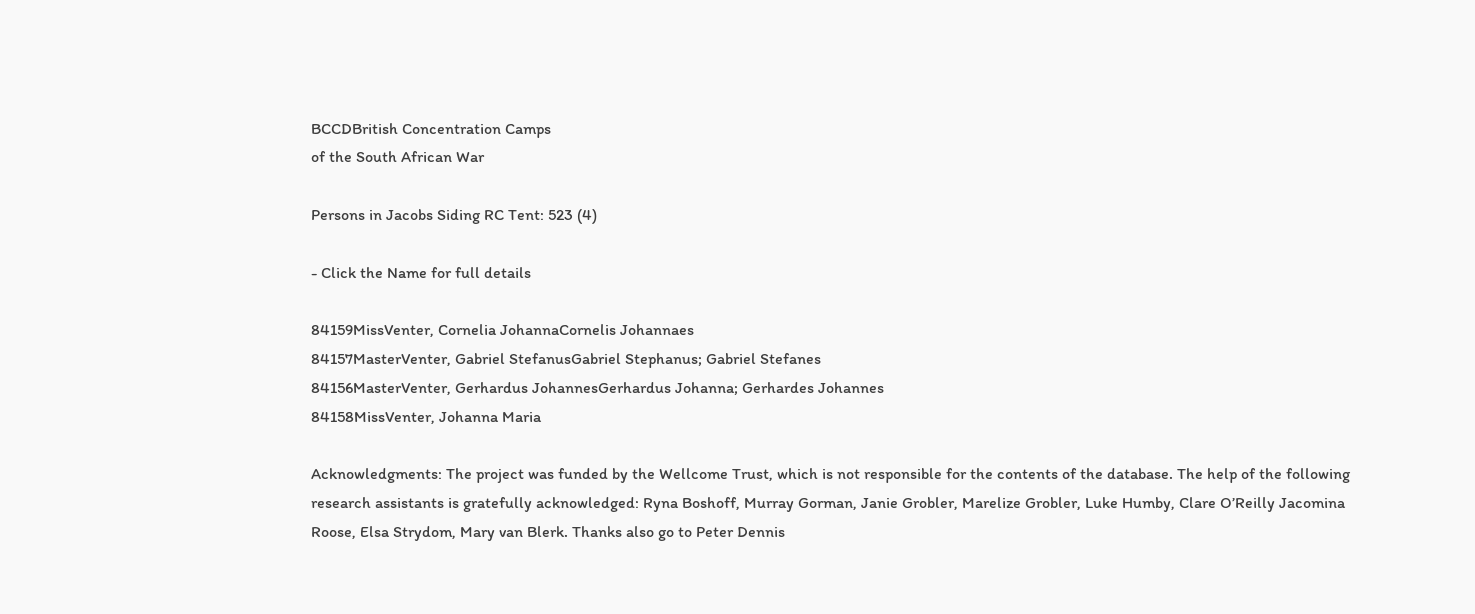BCCDBritish Concentration Camps
of the South African War

Persons in Jacobs Siding RC Tent: 523 (4)

- Click the Name for full details

84159MissVenter, Cornelia JohannaCornelis Johannaes
84157MasterVenter, Gabriel StefanusGabriel Stephanus; Gabriel Stefanes
84156MasterVenter, Gerhardus JohannesGerhardus Johanna; Gerhardes Johannes
84158MissVenter, Johanna Maria

Acknowledgments: The project was funded by the Wellcome Trust, which is not responsible for the contents of the database. The help of the following research assistants is gratefully acknowledged: Ryna Boshoff, Murray Gorman, Janie Grobler, Marelize Grobler, Luke Humby, Clare O’Reilly Jacomina Roose, Elsa Strydom, Mary van Blerk. Thanks also go to Peter Dennis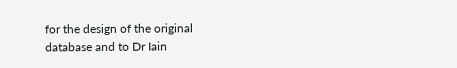for the design of the original database and to Dr Iain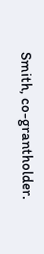Smith, co-grantholder.